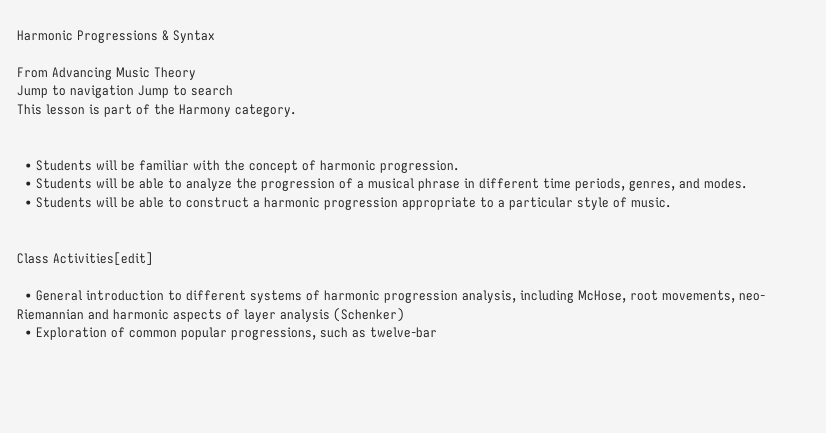Harmonic Progressions & Syntax

From Advancing Music Theory
Jump to navigation Jump to search
This lesson is part of the Harmony category.


  • Students will be familiar with the concept of harmonic progression.
  • Students will be able to analyze the progression of a musical phrase in different time periods, genres, and modes.
  • Students will be able to construct a harmonic progression appropriate to a particular style of music.


Class Activities[edit]

  • General introduction to different systems of harmonic progression analysis, including McHose, root movements, neo-Riemannian and harmonic aspects of layer analysis (Schenker)
  • Exploration of common popular progressions, such as twelve-bar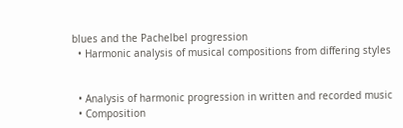blues and the Pachelbel progression
  • Harmonic analysis of musical compositions from differing styles


  • Analysis of harmonic progression in written and recorded music
  • Composition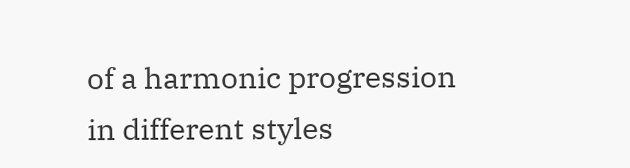of a harmonic progression in different styles